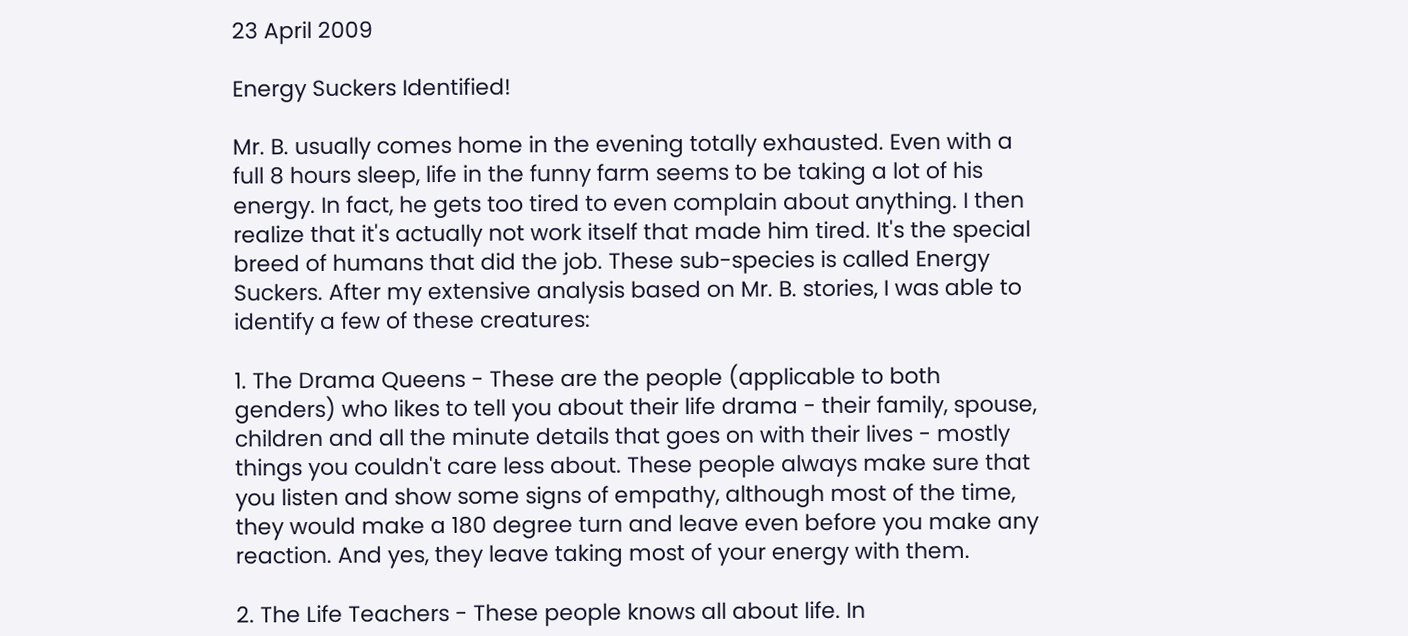23 April 2009

Energy Suckers Identified!

Mr. B. usually comes home in the evening totally exhausted. Even with a full 8 hours sleep, life in the funny farm seems to be taking a lot of his energy. In fact, he gets too tired to even complain about anything. I then realize that it's actually not work itself that made him tired. It's the special breed of humans that did the job. These sub-species is called Energy Suckers. After my extensive analysis based on Mr. B. stories, I was able to identify a few of these creatures:

1. The Drama Queens - These are the people (applicable to both genders) who likes to tell you about their life drama - their family, spouse, children and all the minute details that goes on with their lives - mostly things you couldn't care less about. These people always make sure that you listen and show some signs of empathy, although most of the time, they would make a 180 degree turn and leave even before you make any reaction. And yes, they leave taking most of your energy with them.

2. The Life Teachers - These people knows all about life. In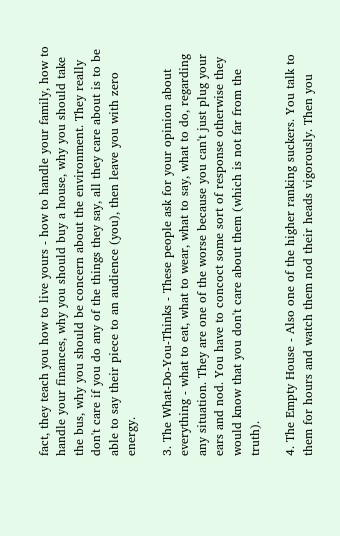fact, they teach you how to live yours - how to handle your family, how to handle your finances, why you should buy a house, why you should take the bus, why you should be concern about the environment. They really don't care if you do any of the things they say, all they care about is to be able to say their piece to an audience (you), then leave you with zero energy.

3. The What-Do-You-Thinks - These people ask for your opinion about everything - what to eat, what to wear, what to say, what to do, regarding any situation. They are one of the worse because you can't just plug your ears and nod. You have to concoct some sort of response otherwise they would know that you don't care about them (which is not far from the truth).

4. The Empty House - Also one of the higher ranking suckers. You talk to them for hours and watch them nod their heads vigorously. Then you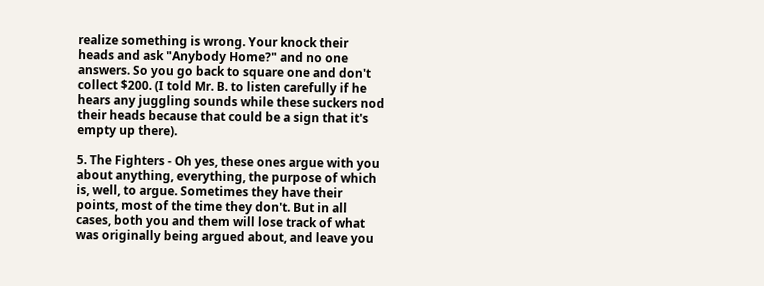realize something is wrong. Your knock their heads and ask "Anybody Home?" and no one answers. So you go back to square one and don't collect $200. (I told Mr. B. to listen carefully if he hears any juggling sounds while these suckers nod their heads because that could be a sign that it's empty up there).

5. The Fighters - Oh yes, these ones argue with you about anything, everything, the purpose of which is, well, to argue. Sometimes they have their points, most of the time they don't. But in all cases, both you and them will lose track of what was originally being argued about, and leave you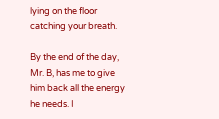lying on the floor catching your breath.

By the end of the day, Mr. B, has me to give him back all the energy he needs. I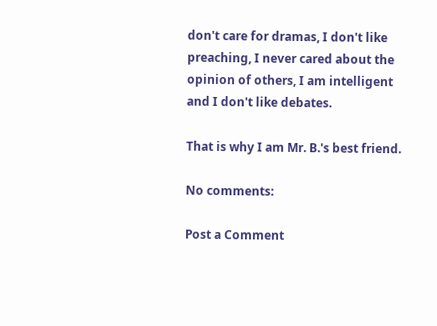don't care for dramas, I don't like preaching, I never cared about the opinion of others, I am intelligent and I don't like debates.

That is why I am Mr. B.'s best friend.

No comments:

Post a Comment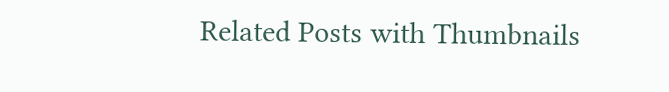Related Posts with Thumbnails